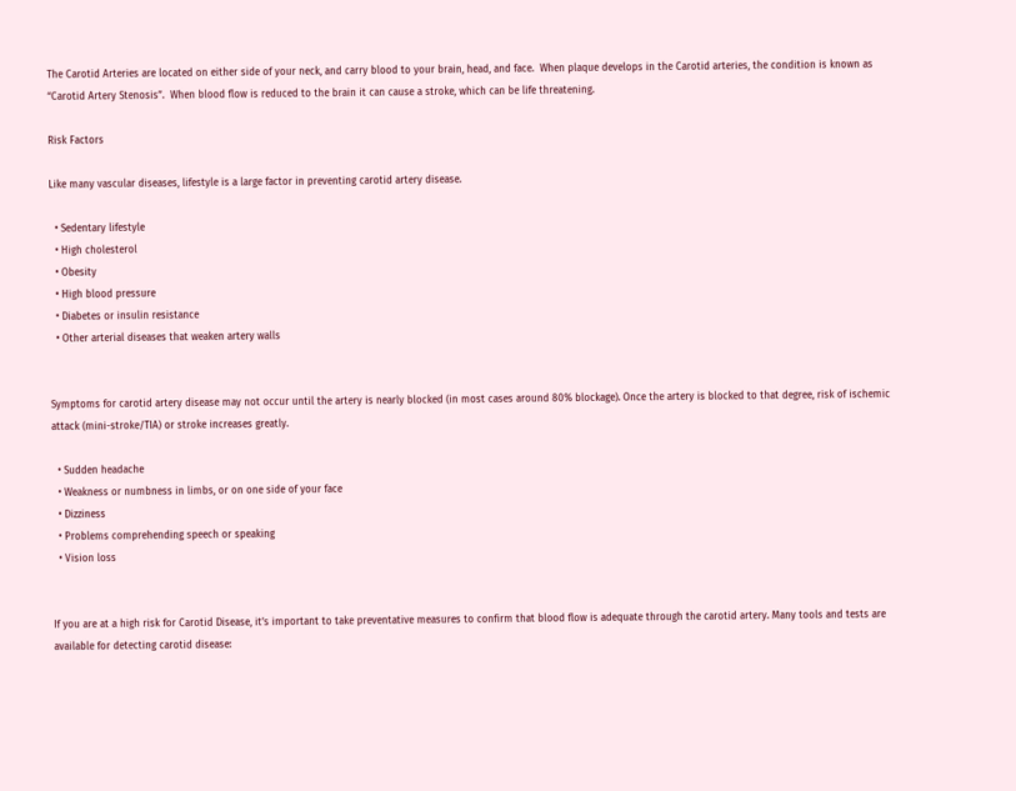The Carotid Arteries are located on either side of your neck, and carry blood to your brain, head, and face.  When plaque develops in the Carotid arteries, the condition is known as “Carotid Artery Stenosis”.  When blood flow is reduced to the brain it can cause a stroke, which can be life threatening.

Risk Factors

Like many vascular diseases, lifestyle is a large factor in preventing carotid artery disease.

  • Sedentary lifestyle
  • High cholesterol
  • Obesity
  • High blood pressure
  • Diabetes or insulin resistance
  • Other arterial diseases that weaken artery walls


Symptoms for carotid artery disease may not occur until the artery is nearly blocked (in most cases around 80% blockage). Once the artery is blocked to that degree, risk of ischemic attack (mini-stroke/TIA) or stroke increases greatly.

  • Sudden headache
  • Weakness or numbness in limbs, or on one side of your face
  • Dizziness
  • Problems comprehending speech or speaking
  • Vision loss


If you are at a high risk for Carotid Disease, it’s important to take preventative measures to confirm that blood flow is adequate through the carotid artery. Many tools and tests are available for detecting carotid disease: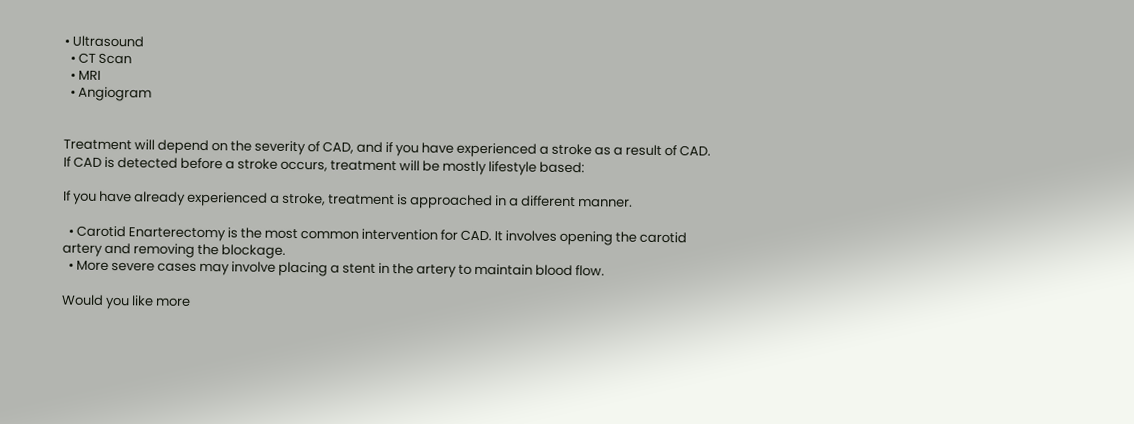• Ultrasound
  • CT Scan
  • MRI
  • Angiogram


Treatment will depend on the severity of CAD, and if you have experienced a stroke as a result of CAD. If CAD is detected before a stroke occurs, treatment will be mostly lifestyle based:

If you have already experienced a stroke, treatment is approached in a different manner.

  • Carotid Enarterectomy is the most common intervention for CAD. It involves opening the carotid artery and removing the blockage.
  • More severe cases may involve placing a stent in the artery to maintain blood flow.

Would you like more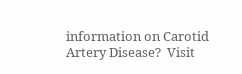information on Carotid Artery Disease?  Visit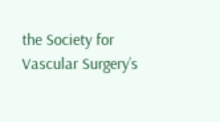the Society for Vascular Surgery’s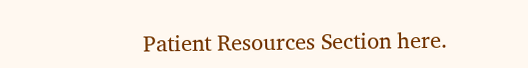Patient Resources Section here.